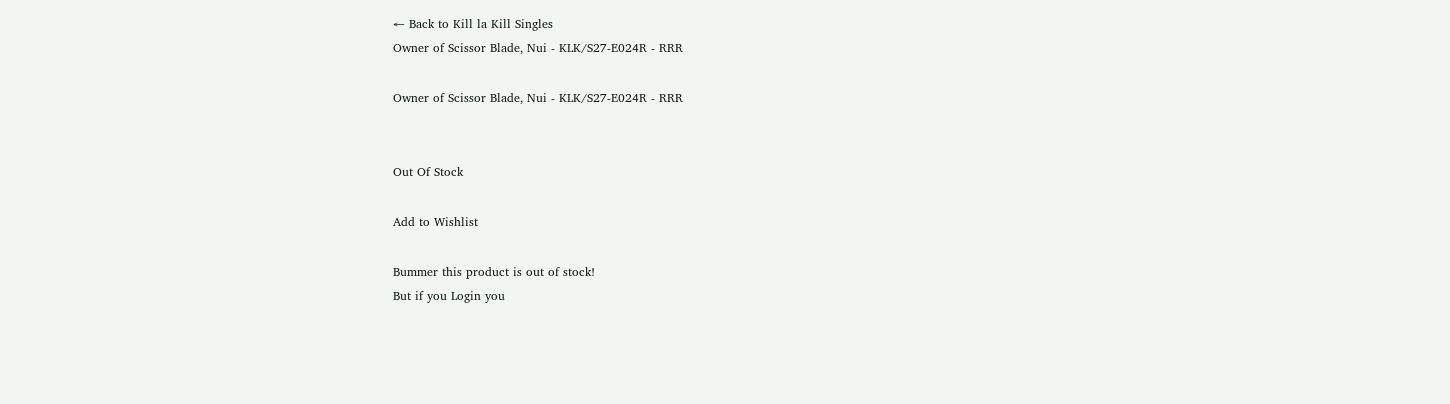← Back to Kill la Kill Singles
Owner of Scissor Blade, Nui - KLK/S27-E024R - RRR

Owner of Scissor Blade, Nui - KLK/S27-E024R - RRR


Out Of Stock

Add to Wishlist

Bummer this product is out of stock!
But if you Login you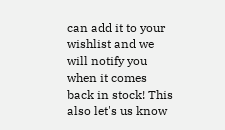can add it to your wishlist and we will notify you when it comes back in stock! This also let's us know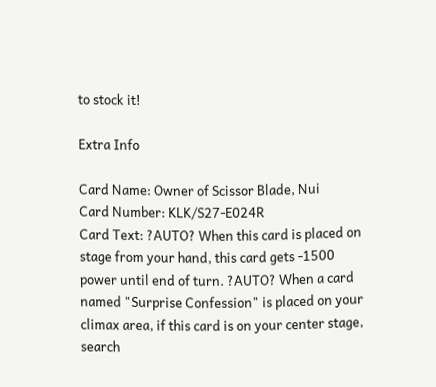to stock it!

Extra Info

Card Name: Owner of Scissor Blade, Nui
Card Number: KLK/S27-E024R
Card Text: ?AUTO? When this card is placed on stage from your hand, this card gets -1500 power until end of turn. ?AUTO? When a card named "Surprise Confession" is placed on your climax area, if this card is on your center stage, search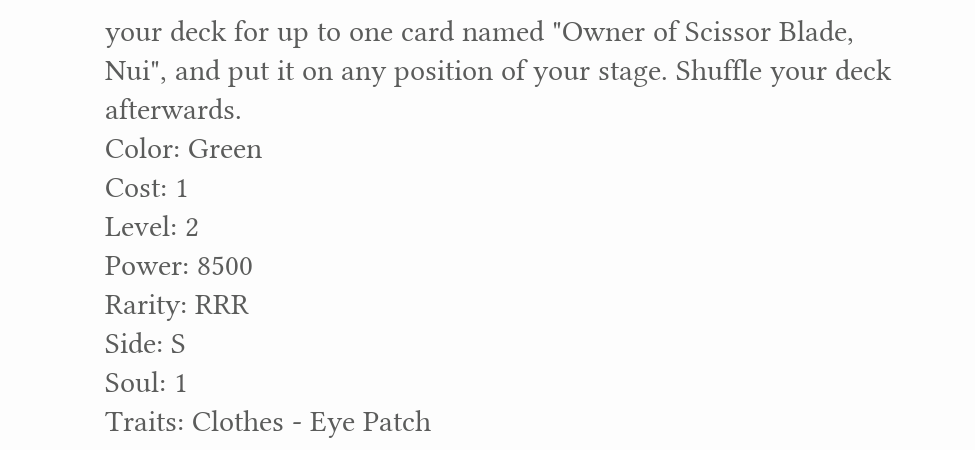your deck for up to one card named "Owner of Scissor Blade, Nui", and put it on any position of your stage. Shuffle your deck afterwards.
Color: Green
Cost: 1
Level: 2
Power: 8500
Rarity: RRR
Side: S
Soul: 1
Traits: Clothes - Eye Patch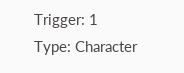Trigger: 1
Type: Character